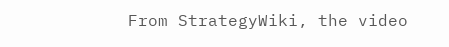From StrategyWiki, the video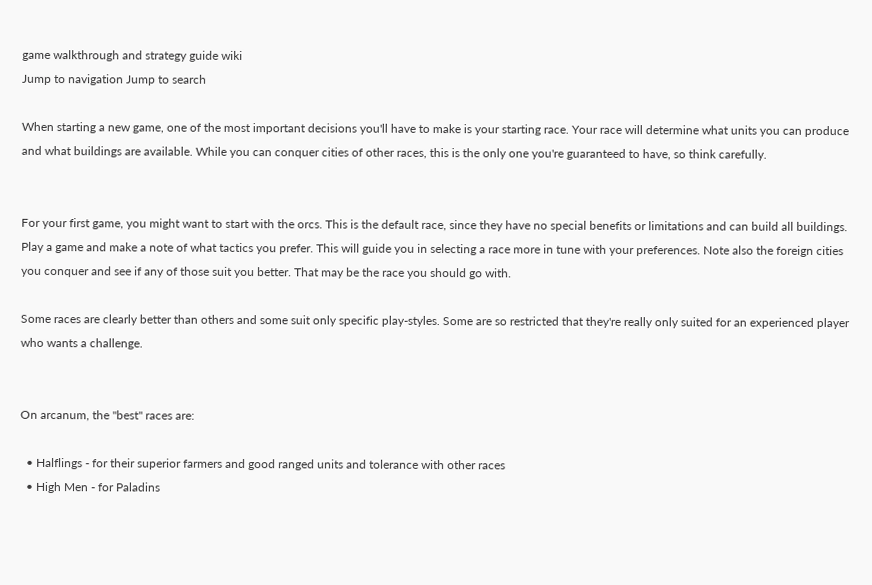game walkthrough and strategy guide wiki
Jump to navigation Jump to search

When starting a new game, one of the most important decisions you'll have to make is your starting race. Your race will determine what units you can produce and what buildings are available. While you can conquer cities of other races, this is the only one you're guaranteed to have, so think carefully.


For your first game, you might want to start with the orcs. This is the default race, since they have no special benefits or limitations and can build all buildings. Play a game and make a note of what tactics you prefer. This will guide you in selecting a race more in tune with your preferences. Note also the foreign cities you conquer and see if any of those suit you better. That may be the race you should go with.

Some races are clearly better than others and some suit only specific play-styles. Some are so restricted that they're really only suited for an experienced player who wants a challenge.


On arcanum, the "best" races are:

  • Halflings - for their superior farmers and good ranged units and tolerance with other races
  • High Men - for Paladins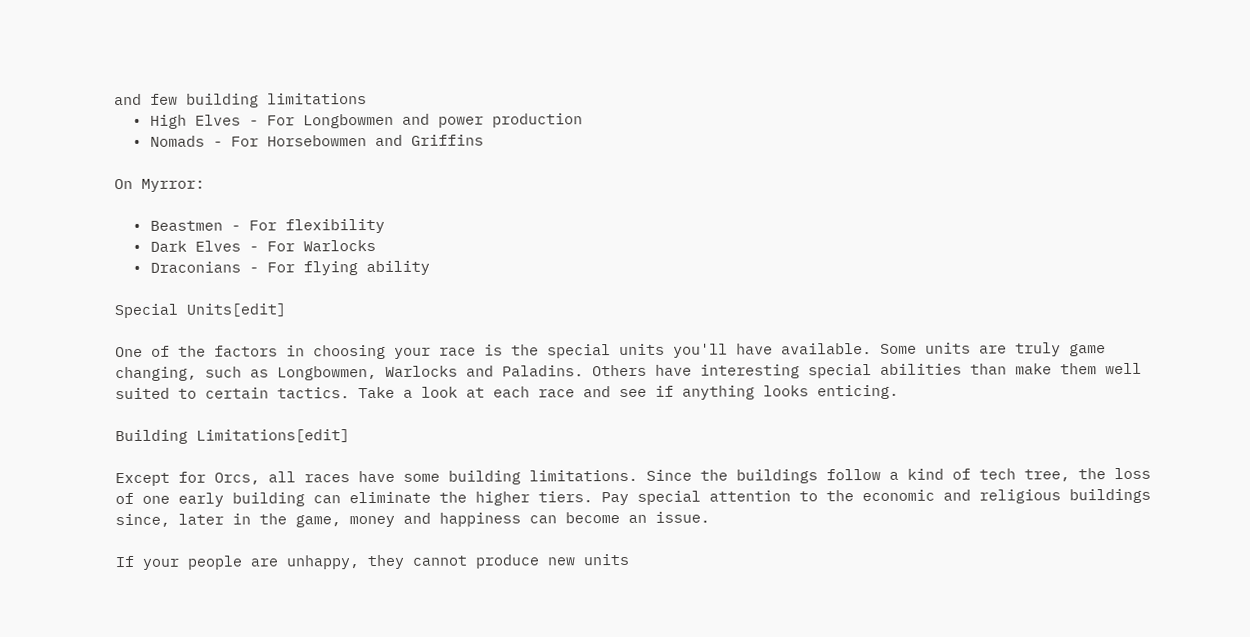and few building limitations
  • High Elves - For Longbowmen and power production
  • Nomads - For Horsebowmen and Griffins

On Myrror:

  • Beastmen - For flexibility
  • Dark Elves - For Warlocks
  • Draconians - For flying ability

Special Units[edit]

One of the factors in choosing your race is the special units you'll have available. Some units are truly game changing, such as Longbowmen, Warlocks and Paladins. Others have interesting special abilities than make them well suited to certain tactics. Take a look at each race and see if anything looks enticing.

Building Limitations[edit]

Except for Orcs, all races have some building limitations. Since the buildings follow a kind of tech tree, the loss of one early building can eliminate the higher tiers. Pay special attention to the economic and religious buildings since, later in the game, money and happiness can become an issue.

If your people are unhappy, they cannot produce new units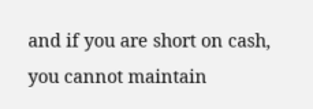and if you are short on cash, you cannot maintain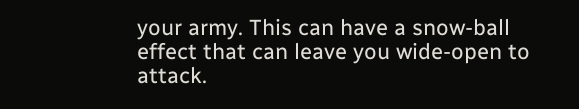your army. This can have a snow-ball effect that can leave you wide-open to attack.